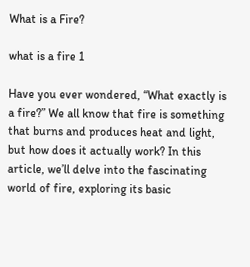What is a Fire?

what is a fire 1

Have you ever wondered, “What exactly is a fire?” We all know that fire is something that burns and produces heat and light, but how does it actually work? In this article, we’ll delve into the fascinating world of fire, exploring its basic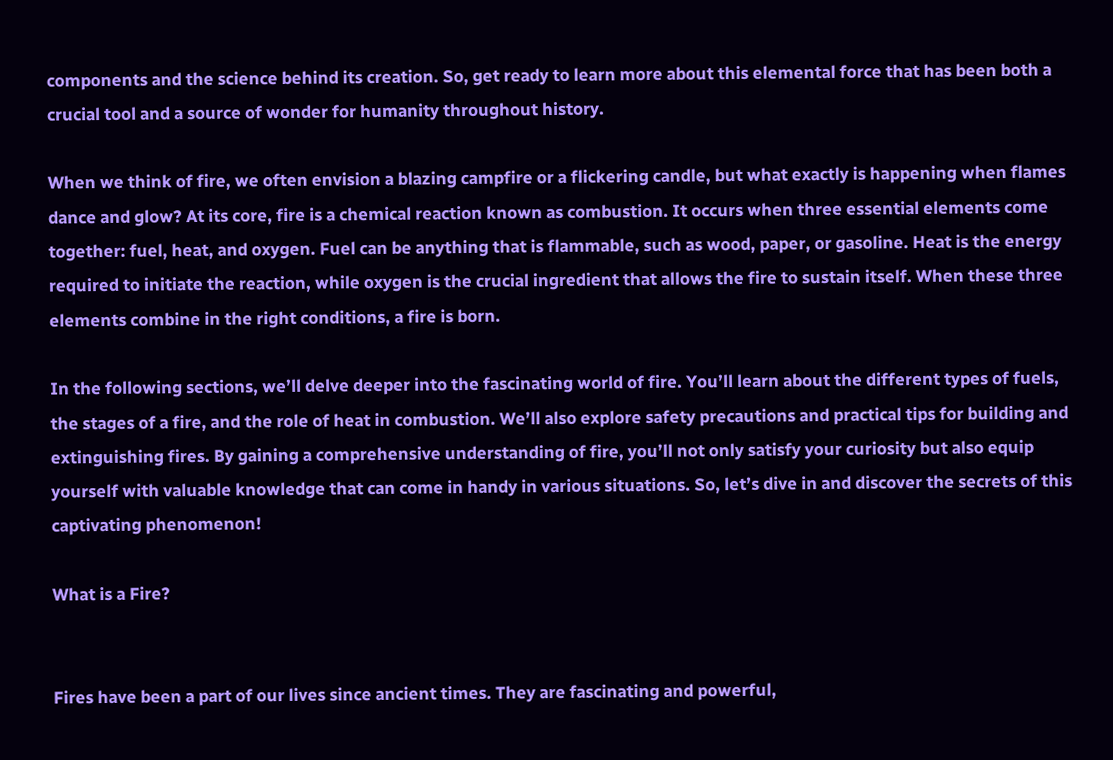components and the science behind its creation. So, get ready to learn more about this elemental force that has been both a crucial tool and a source of wonder for humanity throughout history.

When we think of fire, we often envision a blazing campfire or a flickering candle, but what exactly is happening when flames dance and glow? At its core, fire is a chemical reaction known as combustion. It occurs when three essential elements come together: fuel, heat, and oxygen. Fuel can be anything that is flammable, such as wood, paper, or gasoline. Heat is the energy required to initiate the reaction, while oxygen is the crucial ingredient that allows the fire to sustain itself. When these three elements combine in the right conditions, a fire is born.

In the following sections, we’ll delve deeper into the fascinating world of fire. You’ll learn about the different types of fuels, the stages of a fire, and the role of heat in combustion. We’ll also explore safety precautions and practical tips for building and extinguishing fires. By gaining a comprehensive understanding of fire, you’ll not only satisfy your curiosity but also equip yourself with valuable knowledge that can come in handy in various situations. So, let’s dive in and discover the secrets of this captivating phenomenon!

What is a Fire?


Fires have been a part of our lives since ancient times. They are fascinating and powerful,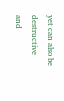yet can also be destructive and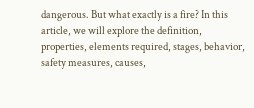dangerous. But what exactly is a fire? In this article, we will explore the definition, properties, elements required, stages, behavior, safety measures, causes,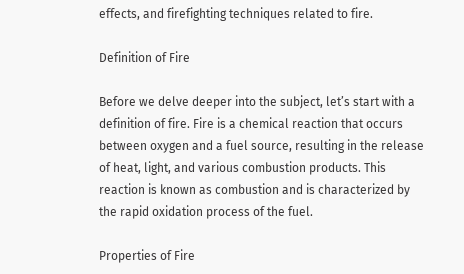effects, and firefighting techniques related to fire.

Definition of Fire

Before we delve deeper into the subject, let’s start with a definition of fire. Fire is a chemical reaction that occurs between oxygen and a fuel source, resulting in the release of heat, light, and various combustion products. This reaction is known as combustion and is characterized by the rapid oxidation process of the fuel.

Properties of Fire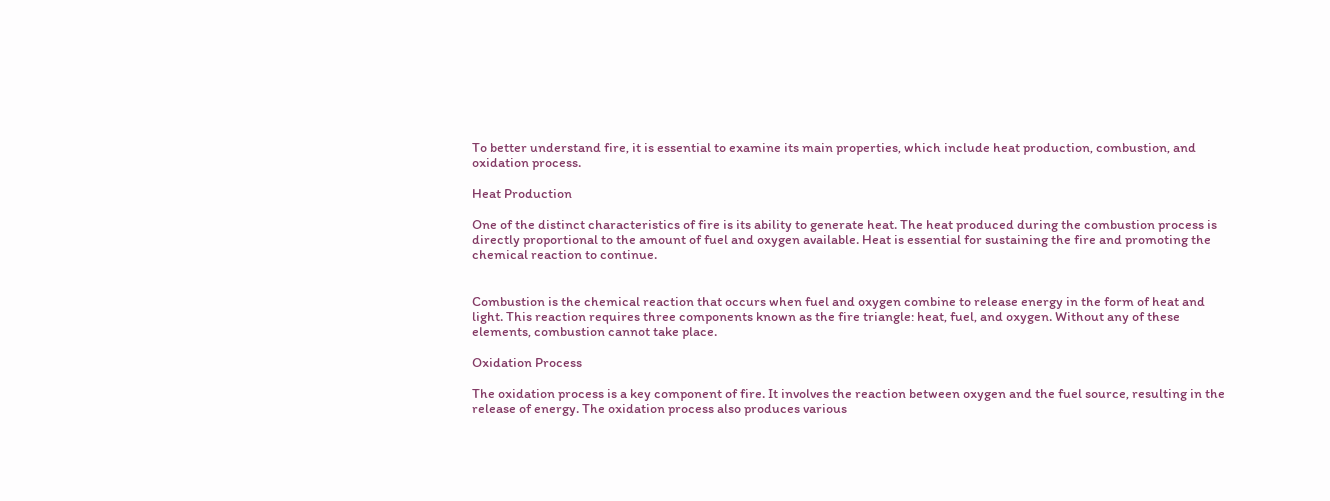To better understand fire, it is essential to examine its main properties, which include heat production, combustion, and oxidation process.

Heat Production

One of the distinct characteristics of fire is its ability to generate heat. The heat produced during the combustion process is directly proportional to the amount of fuel and oxygen available. Heat is essential for sustaining the fire and promoting the chemical reaction to continue.


Combustion is the chemical reaction that occurs when fuel and oxygen combine to release energy in the form of heat and light. This reaction requires three components known as the fire triangle: heat, fuel, and oxygen. Without any of these elements, combustion cannot take place.

Oxidation Process

The oxidation process is a key component of fire. It involves the reaction between oxygen and the fuel source, resulting in the release of energy. The oxidation process also produces various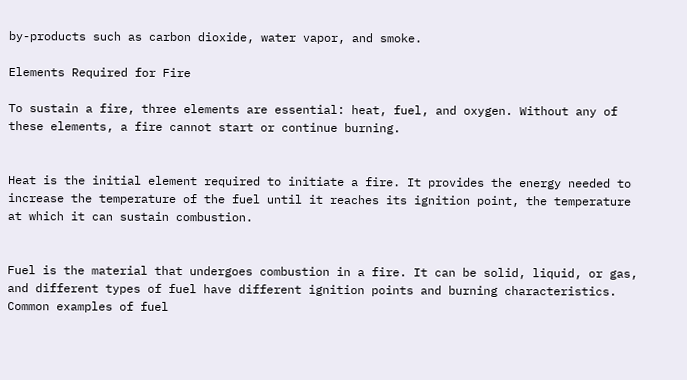by-products such as carbon dioxide, water vapor, and smoke.

Elements Required for Fire

To sustain a fire, three elements are essential: heat, fuel, and oxygen. Without any of these elements, a fire cannot start or continue burning.


Heat is the initial element required to initiate a fire. It provides the energy needed to increase the temperature of the fuel until it reaches its ignition point, the temperature at which it can sustain combustion.


Fuel is the material that undergoes combustion in a fire. It can be solid, liquid, or gas, and different types of fuel have different ignition points and burning characteristics. Common examples of fuel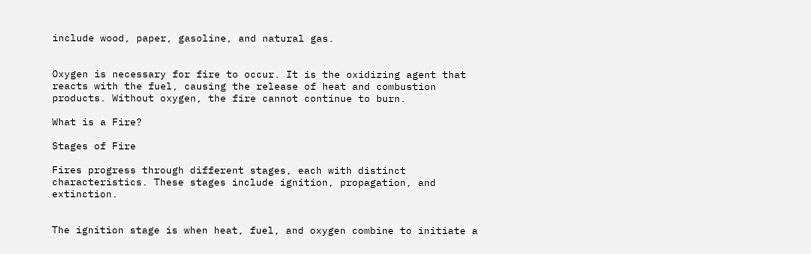include wood, paper, gasoline, and natural gas.


Oxygen is necessary for fire to occur. It is the oxidizing agent that reacts with the fuel, causing the release of heat and combustion products. Without oxygen, the fire cannot continue to burn.

What is a Fire?

Stages of Fire

Fires progress through different stages, each with distinct characteristics. These stages include ignition, propagation, and extinction.


The ignition stage is when heat, fuel, and oxygen combine to initiate a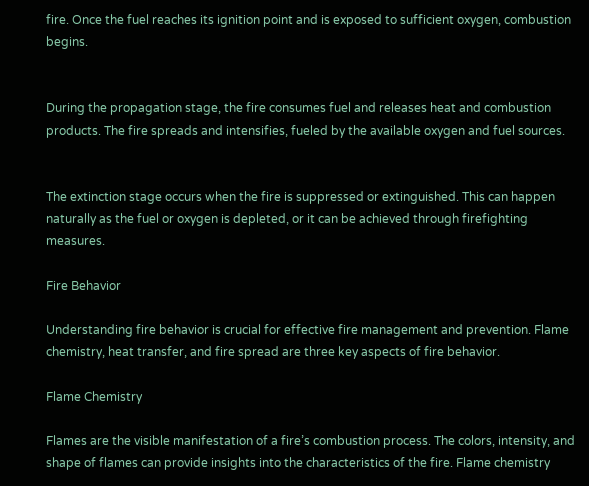fire. Once the fuel reaches its ignition point and is exposed to sufficient oxygen, combustion begins.


During the propagation stage, the fire consumes fuel and releases heat and combustion products. The fire spreads and intensifies, fueled by the available oxygen and fuel sources.


The extinction stage occurs when the fire is suppressed or extinguished. This can happen naturally as the fuel or oxygen is depleted, or it can be achieved through firefighting measures.

Fire Behavior

Understanding fire behavior is crucial for effective fire management and prevention. Flame chemistry, heat transfer, and fire spread are three key aspects of fire behavior.

Flame Chemistry

Flames are the visible manifestation of a fire’s combustion process. The colors, intensity, and shape of flames can provide insights into the characteristics of the fire. Flame chemistry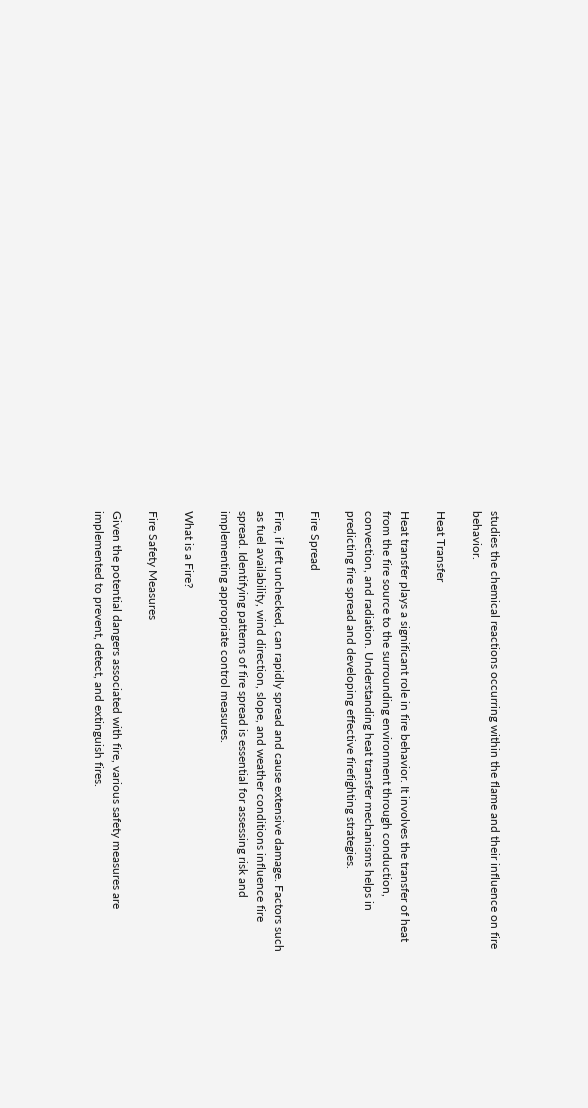studies the chemical reactions occurring within the flame and their influence on fire behavior.

Heat Transfer

Heat transfer plays a significant role in fire behavior. It involves the transfer of heat from the fire source to the surrounding environment through conduction, convection, and radiation. Understanding heat transfer mechanisms helps in predicting fire spread and developing effective firefighting strategies.

Fire Spread

Fire, if left unchecked, can rapidly spread and cause extensive damage. Factors such as fuel availability, wind direction, slope, and weather conditions influence fire spread. Identifying patterns of fire spread is essential for assessing risk and implementing appropriate control measures.

What is a Fire?

Fire Safety Measures

Given the potential dangers associated with fire, various safety measures are implemented to prevent, detect, and extinguish fires.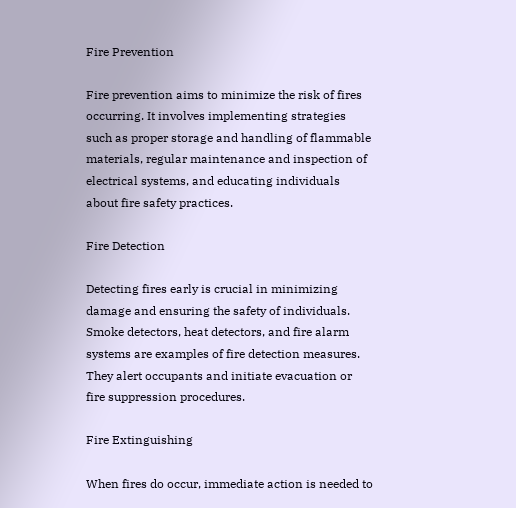Fire Prevention

Fire prevention aims to minimize the risk of fires occurring. It involves implementing strategies such as proper storage and handling of flammable materials, regular maintenance and inspection of electrical systems, and educating individuals about fire safety practices.

Fire Detection

Detecting fires early is crucial in minimizing damage and ensuring the safety of individuals. Smoke detectors, heat detectors, and fire alarm systems are examples of fire detection measures. They alert occupants and initiate evacuation or fire suppression procedures.

Fire Extinguishing

When fires do occur, immediate action is needed to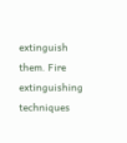extinguish them. Fire extinguishing techniques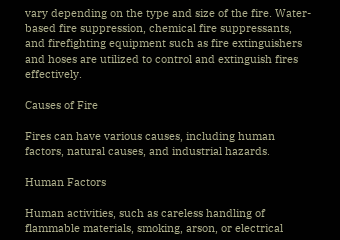vary depending on the type and size of the fire. Water-based fire suppression, chemical fire suppressants, and firefighting equipment such as fire extinguishers and hoses are utilized to control and extinguish fires effectively.

Causes of Fire

Fires can have various causes, including human factors, natural causes, and industrial hazards.

Human Factors

Human activities, such as careless handling of flammable materials, smoking, arson, or electrical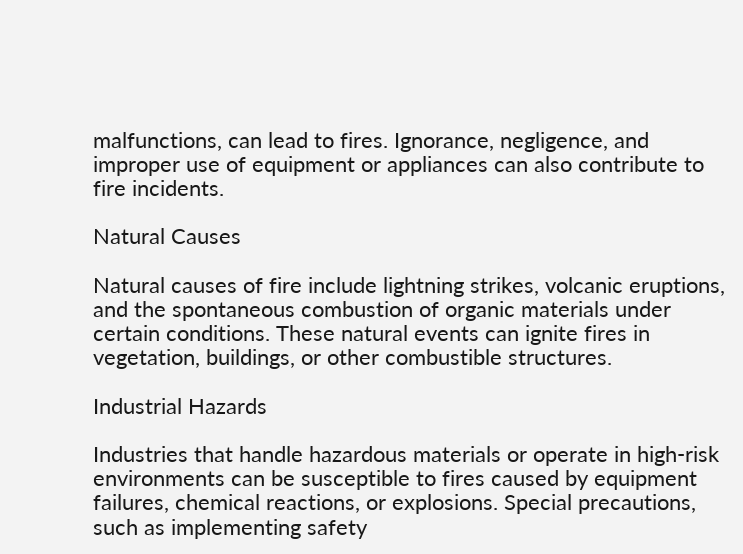malfunctions, can lead to fires. Ignorance, negligence, and improper use of equipment or appliances can also contribute to fire incidents.

Natural Causes

Natural causes of fire include lightning strikes, volcanic eruptions, and the spontaneous combustion of organic materials under certain conditions. These natural events can ignite fires in vegetation, buildings, or other combustible structures.

Industrial Hazards

Industries that handle hazardous materials or operate in high-risk environments can be susceptible to fires caused by equipment failures, chemical reactions, or explosions. Special precautions, such as implementing safety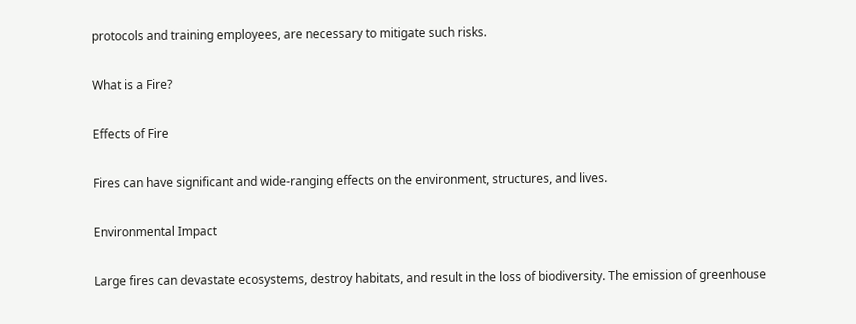protocols and training employees, are necessary to mitigate such risks.

What is a Fire?

Effects of Fire

Fires can have significant and wide-ranging effects on the environment, structures, and lives.

Environmental Impact

Large fires can devastate ecosystems, destroy habitats, and result in the loss of biodiversity. The emission of greenhouse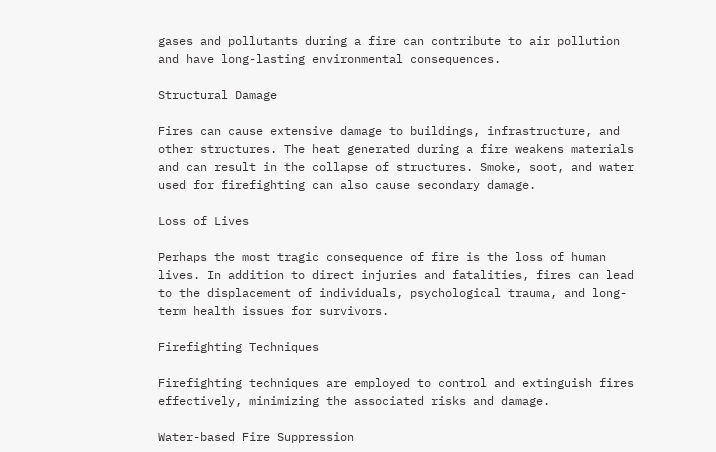gases and pollutants during a fire can contribute to air pollution and have long-lasting environmental consequences.

Structural Damage

Fires can cause extensive damage to buildings, infrastructure, and other structures. The heat generated during a fire weakens materials and can result in the collapse of structures. Smoke, soot, and water used for firefighting can also cause secondary damage.

Loss of Lives

Perhaps the most tragic consequence of fire is the loss of human lives. In addition to direct injuries and fatalities, fires can lead to the displacement of individuals, psychological trauma, and long-term health issues for survivors.

Firefighting Techniques

Firefighting techniques are employed to control and extinguish fires effectively, minimizing the associated risks and damage.

Water-based Fire Suppression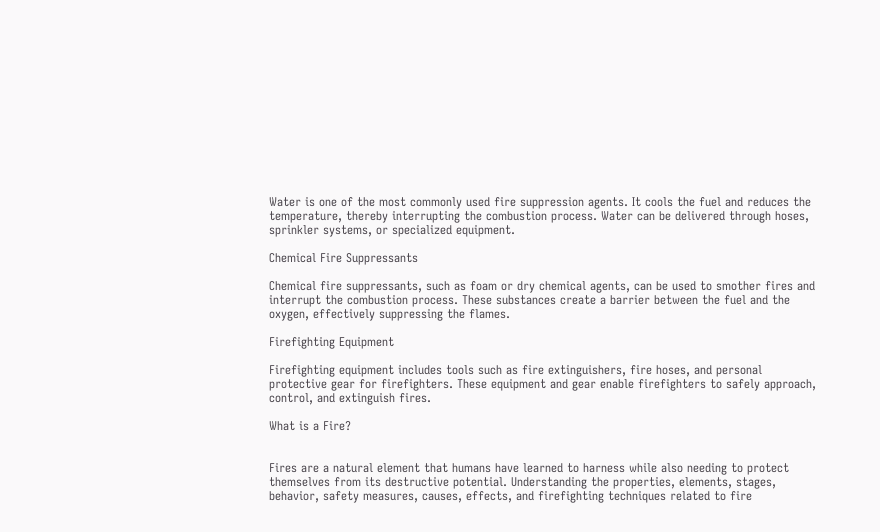Water is one of the most commonly used fire suppression agents. It cools the fuel and reduces the temperature, thereby interrupting the combustion process. Water can be delivered through hoses, sprinkler systems, or specialized equipment.

Chemical Fire Suppressants

Chemical fire suppressants, such as foam or dry chemical agents, can be used to smother fires and interrupt the combustion process. These substances create a barrier between the fuel and the oxygen, effectively suppressing the flames.

Firefighting Equipment

Firefighting equipment includes tools such as fire extinguishers, fire hoses, and personal protective gear for firefighters. These equipment and gear enable firefighters to safely approach, control, and extinguish fires.

What is a Fire?


Fires are a natural element that humans have learned to harness while also needing to protect themselves from its destructive potential. Understanding the properties, elements, stages, behavior, safety measures, causes, effects, and firefighting techniques related to fire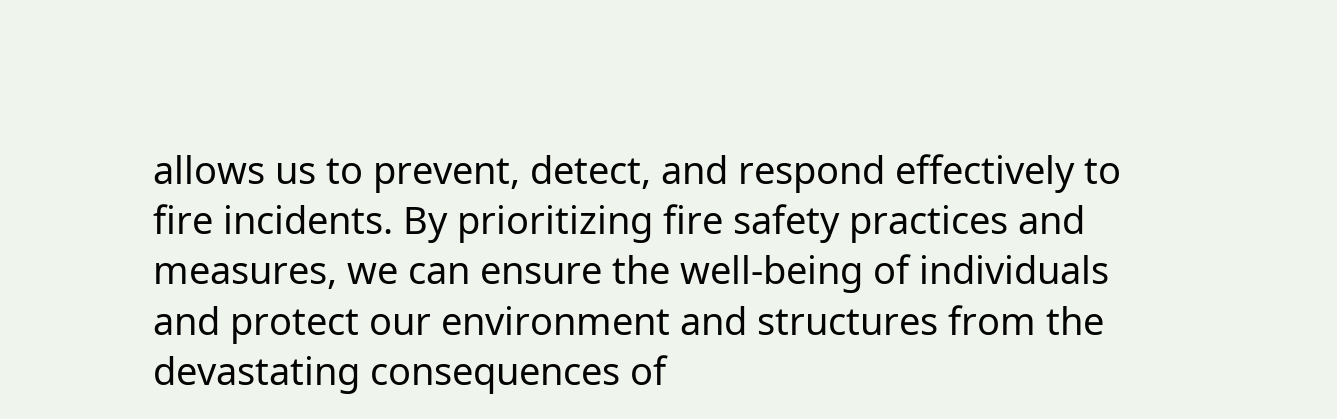allows us to prevent, detect, and respond effectively to fire incidents. By prioritizing fire safety practices and measures, we can ensure the well-being of individuals and protect our environment and structures from the devastating consequences of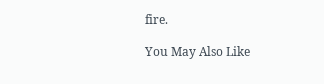fire.

You May Also Like